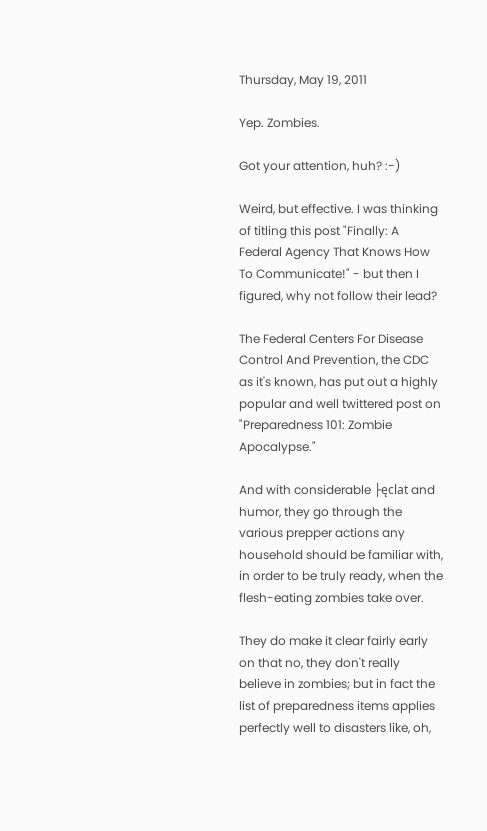Thursday, May 19, 2011

Yep. Zombies.

Got your attention, huh? :-)

Weird, but effective. I was thinking of titling this post "Finally: A Federal Agency That Knows How To Communicate!" - but then I figured, why not follow their lead?

The Federal Centers For Disease Control And Prevention, the CDC as it's known, has put out a highly popular and well twittered post on "Preparedness 101: Zombie Apocalypse."

And with considerable ├ęclat and humor, they go through the various prepper actions any household should be familiar with, in order to be truly ready, when the flesh-eating zombies take over.

They do make it clear fairly early on that no, they don't really believe in zombies; but in fact the list of preparedness items applies perfectly well to disasters like, oh,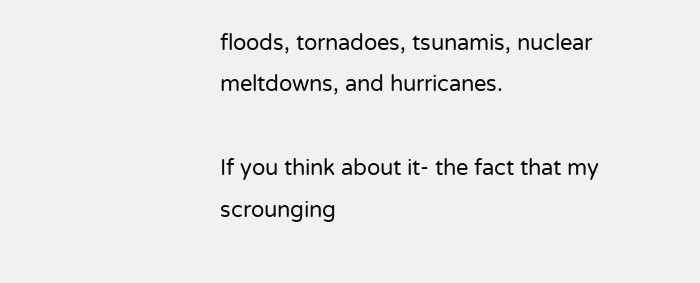floods, tornadoes, tsunamis, nuclear meltdowns, and hurricanes.

If you think about it- the fact that my scrounging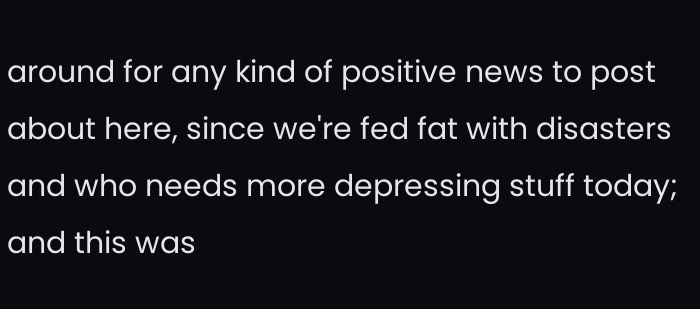around for any kind of positive news to post about here, since we're fed fat with disasters and who needs more depressing stuff today; and this was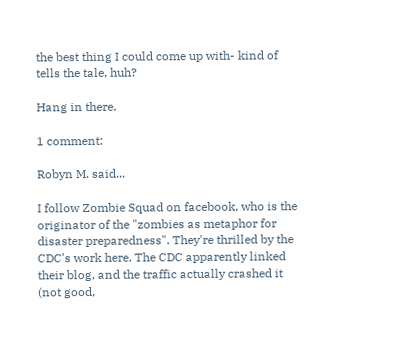the best thing I could come up with- kind of tells the tale, huh?

Hang in there.

1 comment:

Robyn M. said...

I follow Zombie Squad on facebook, who is the originator of the "zombies as metaphor for disaster preparedness". They're thrilled by the CDC's work here. The CDC apparently linked their blog, and the traffic actually crashed it (not good,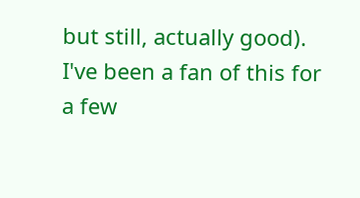but still, actually good). I've been a fan of this for a few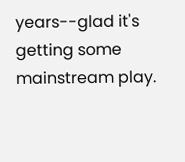years--glad it's getting some mainstream play.